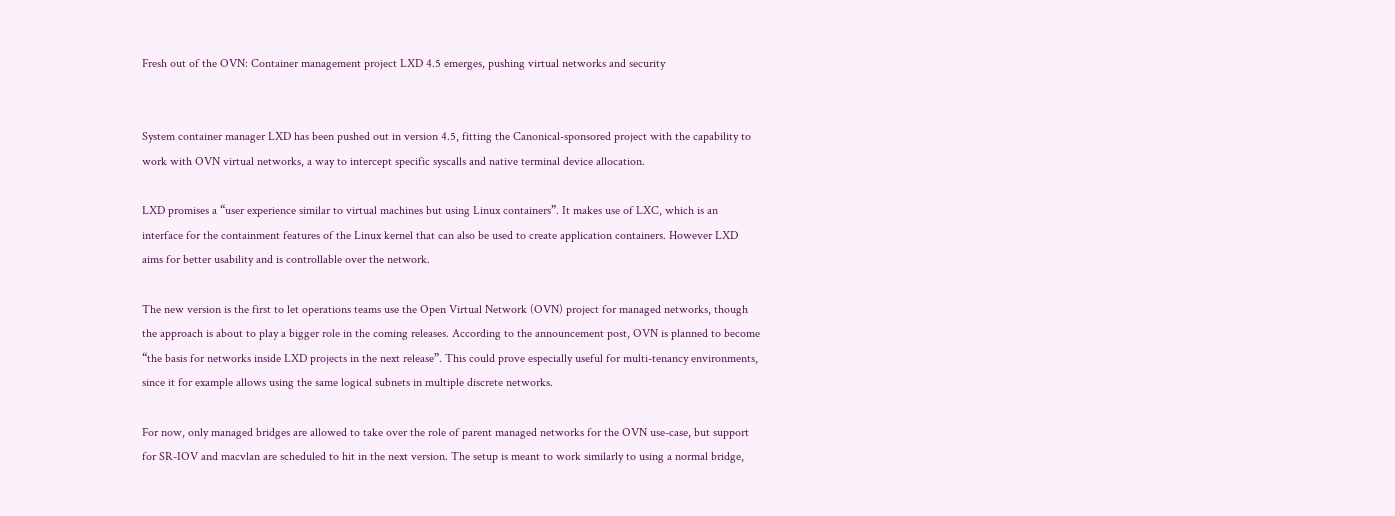Fresh out of the OVN: Container management project LXD 4.5 emerges, pushing virtual networks and security


System container manager LXD has been pushed out in version 4.5, fitting the Canonical-sponsored project with the capability to work with OVN virtual networks, a way to intercept specific syscalls and native terminal device allocation.

LXD promises a “user experience similar to virtual machines but using Linux containers”. It makes use of LXC, which is an interface for the containment features of the Linux kernel that can also be used to create application containers. However LXD aims for better usability and is controllable over the network.

The new version is the first to let operations teams use the Open Virtual Network (OVN) project for managed networks, though the approach is about to play a bigger role in the coming releases. According to the announcement post, OVN is planned to become “the basis for networks inside LXD projects in the next release”. This could prove especially useful for multi-tenancy environments, since it for example allows using the same logical subnets in multiple discrete networks.

For now, only managed bridges are allowed to take over the role of parent managed networks for the OVN use-case, but support for SR-IOV and macvlan are scheduled to hit in the next version. The setup is meant to work similarly to using a normal bridge,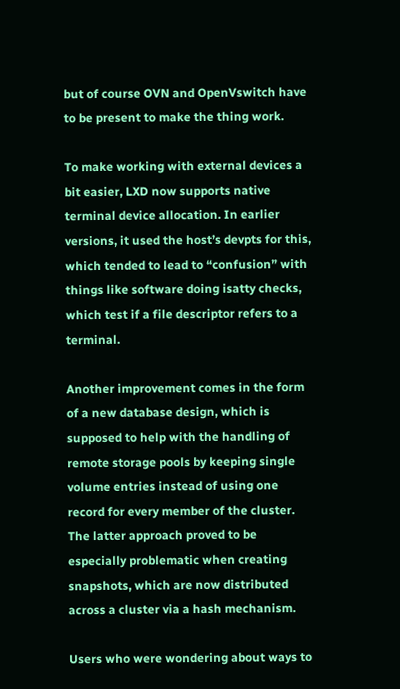but of course OVN and OpenVswitch have to be present to make the thing work.

To make working with external devices a bit easier, LXD now supports native terminal device allocation. In earlier versions, it used the host’s devpts for this, which tended to lead to “confusion” with things like software doing isatty checks, which test if a file descriptor refers to a terminal.

Another improvement comes in the form of a new database design, which is supposed to help with the handling of remote storage pools by keeping single volume entries instead of using one record for every member of the cluster. The latter approach proved to be especially problematic when creating snapshots, which are now distributed across a cluster via a hash mechanism.

Users who were wondering about ways to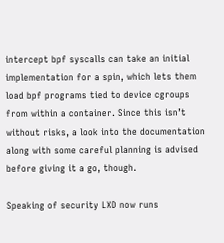intercept bpf syscalls can take an initial implementation for a spin, which lets them load bpf programs tied to device cgroups from within a container. Since this isn’t without risks, a look into the documentation along with some careful planning is advised before giving it a go, though.

Speaking of security LXD now runs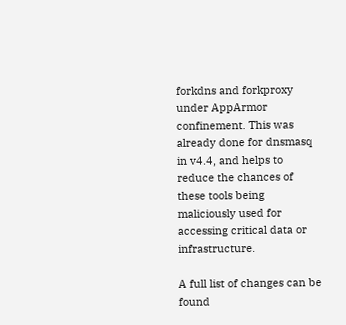forkdns and forkproxy under AppArmor confinement. This was already done for dnsmasq in v4.4, and helps to reduce the chances of these tools being maliciously used for accessing critical data or infrastructure.

A full list of changes can be found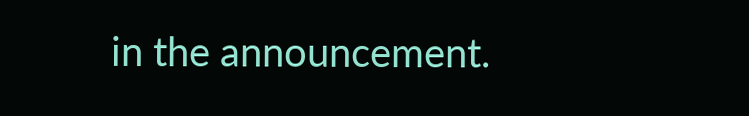in the announcement.